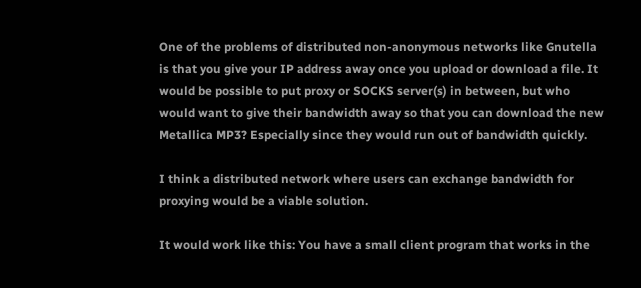One of the problems of distributed non-anonymous networks like Gnutella is that you give your IP address away once you upload or download a file. It would be possible to put proxy or SOCKS server(s) in between, but who would want to give their bandwidth away so that you can download the new Metallica MP3? Especially since they would run out of bandwidth quickly.

I think a distributed network where users can exchange bandwidth for proxying would be a viable solution.

It would work like this: You have a small client program that works in the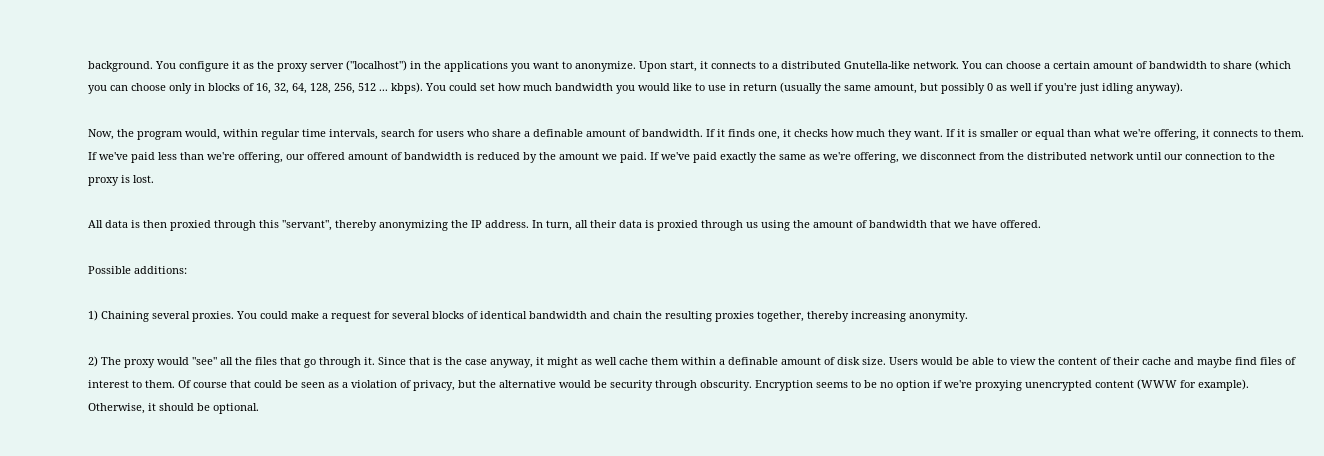background. You configure it as the proxy server ("localhost") in the applications you want to anonymize. Upon start, it connects to a distributed Gnutella-like network. You can choose a certain amount of bandwidth to share (which you can choose only in blocks of 16, 32, 64, 128, 256, 512 ... kbps). You could set how much bandwidth you would like to use in return (usually the same amount, but possibly 0 as well if you're just idling anyway).

Now, the program would, within regular time intervals, search for users who share a definable amount of bandwidth. If it finds one, it checks how much they want. If it is smaller or equal than what we're offering, it connects to them. If we've paid less than we're offering, our offered amount of bandwidth is reduced by the amount we paid. If we've paid exactly the same as we're offering, we disconnect from the distributed network until our connection to the proxy is lost.

All data is then proxied through this "servant", thereby anonymizing the IP address. In turn, all their data is proxied through us using the amount of bandwidth that we have offered.

Possible additions:

1) Chaining several proxies. You could make a request for several blocks of identical bandwidth and chain the resulting proxies together, thereby increasing anonymity.

2) The proxy would "see" all the files that go through it. Since that is the case anyway, it might as well cache them within a definable amount of disk size. Users would be able to view the content of their cache and maybe find files of interest to them. Of course that could be seen as a violation of privacy, but the alternative would be security through obscurity. Encryption seems to be no option if we're proxying unencrypted content (WWW for example). Otherwise, it should be optional.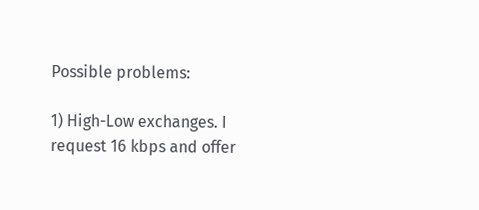Possible problems:

1) High-Low exchanges. I request 16 kbps and offer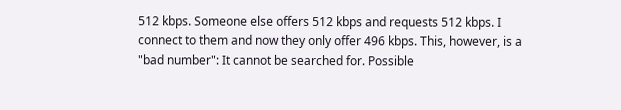512 kbps. Someone else offers 512 kbps and requests 512 kbps. I connect to them and now they only offer 496 kbps. This, however, is a "bad number": It cannot be searched for. Possible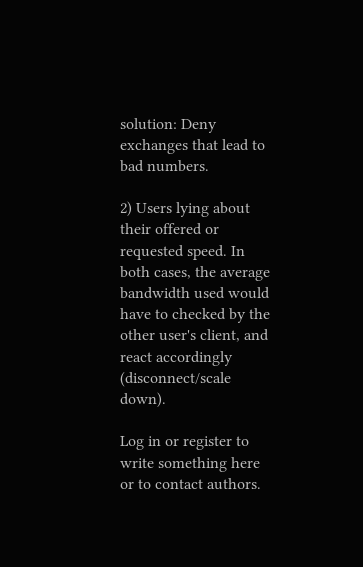solution: Deny exchanges that lead to bad numbers.

2) Users lying about their offered or requested speed. In both cases, the average bandwidth used would have to checked by the other user's client, and react accordingly (disconnect/scale down).

Log in or register to write something here or to contact authors.